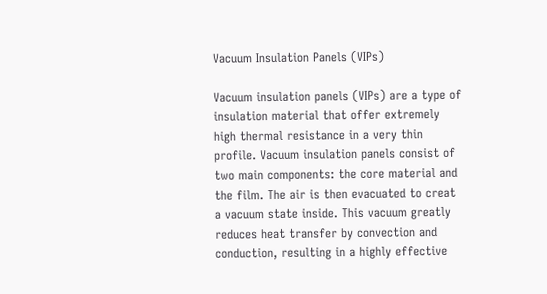Vacuum Insulation Panels (VIPs)

Vacuum insulation panels (VIPs) are a type of insulation material that offer extremely high thermal resistance in a very thin profile. Vacuum insulation panels consist of two main components: the core material and the film. The air is then evacuated to creat a vacuum state inside. This vacuum greatly reduces heat transfer by convection and conduction, resulting in a highly effective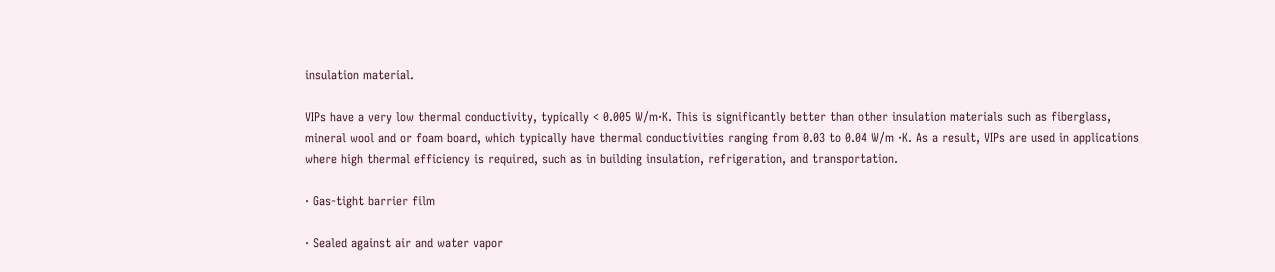insulation material.

VIPs have a very low thermal conductivity, typically < 0.005 W/m·K. This is significantly better than other insulation materials such as fiberglass, mineral wool and or foam board, which typically have thermal conductivities ranging from 0.03 to 0.04 W/m ·K. As a result, VIPs are used in applications where high thermal efficiency is required, such as in building insulation, refrigeration, and transportation.

· Gas-tight barrier film

· Sealed against air and water vapor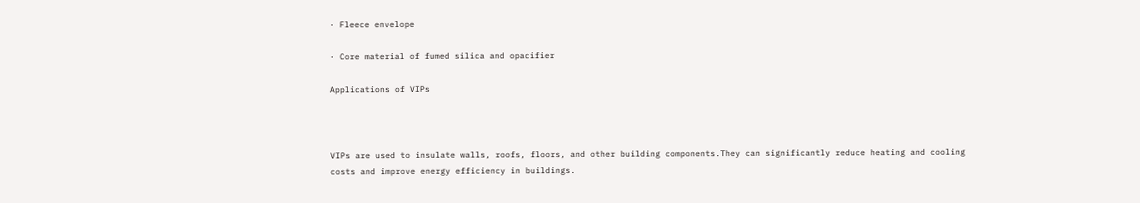· Fleece envelope

· Core material of fumed silica and opacifier

Applications of VIPs



VIPs are used to insulate walls, roofs, floors, and other building components.They can significantly reduce heating and cooling costs and improve energy efficiency in buildings.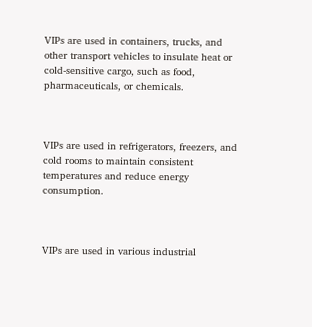VIPs are used in containers, trucks, and other transport vehicles to insulate heat or cold-sensitive cargo, such as food, pharmaceuticals, or chemicals.



VIPs are used in refrigerators, freezers, and cold rooms to maintain consistent temperatures and reduce energy consumption.



VIPs are used in various industrial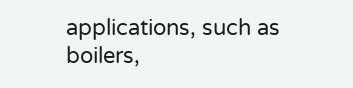applications, such as boilers,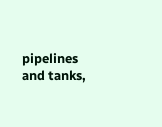pipelines and tanks,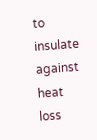to insulate against heat loss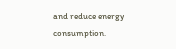and reduce energy consumption.